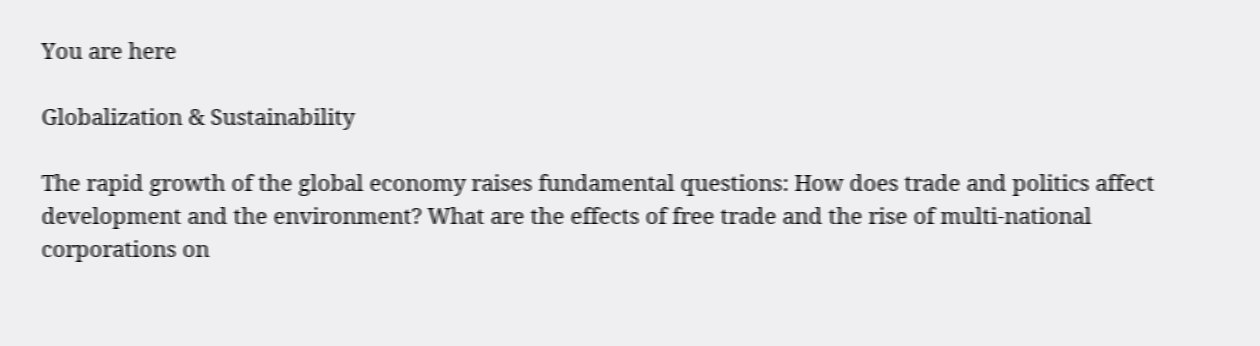You are here

Globalization & Sustainability

The rapid growth of the global economy raises fundamental questions: How does trade and politics affect development and the environment? What are the effects of free trade and the rise of multi-national corporations on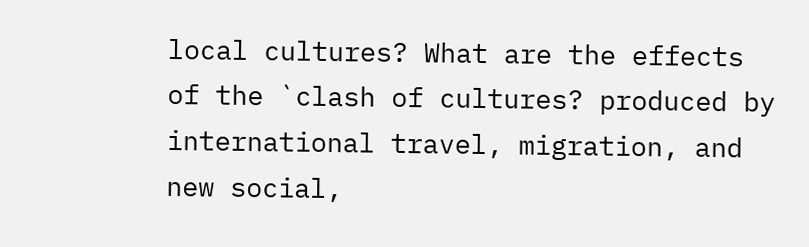local cultures? What are the effects of the `clash of cultures? produced by international travel, migration, and new social,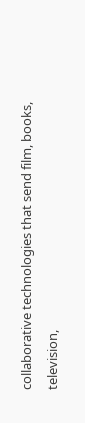collaborative technologies that send film, books, television,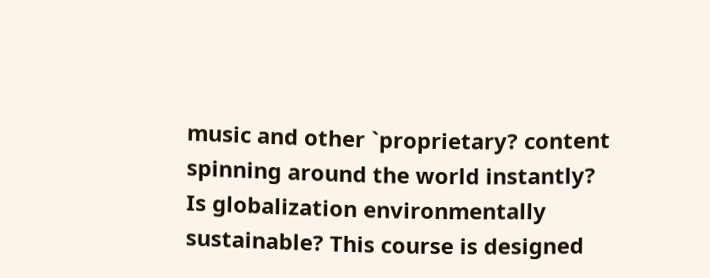music and other `proprietary? content spinning around the world instantly? Is globalization environmentally sustainable? This course is designed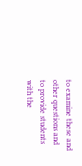to examine these and other questions and to provide students with the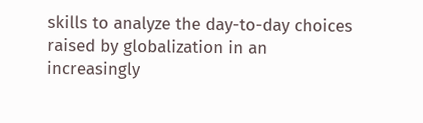skills to analyze the day-to-day choices raised by globalization in an increasingly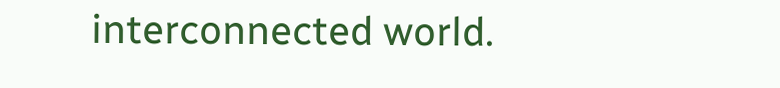interconnected world.